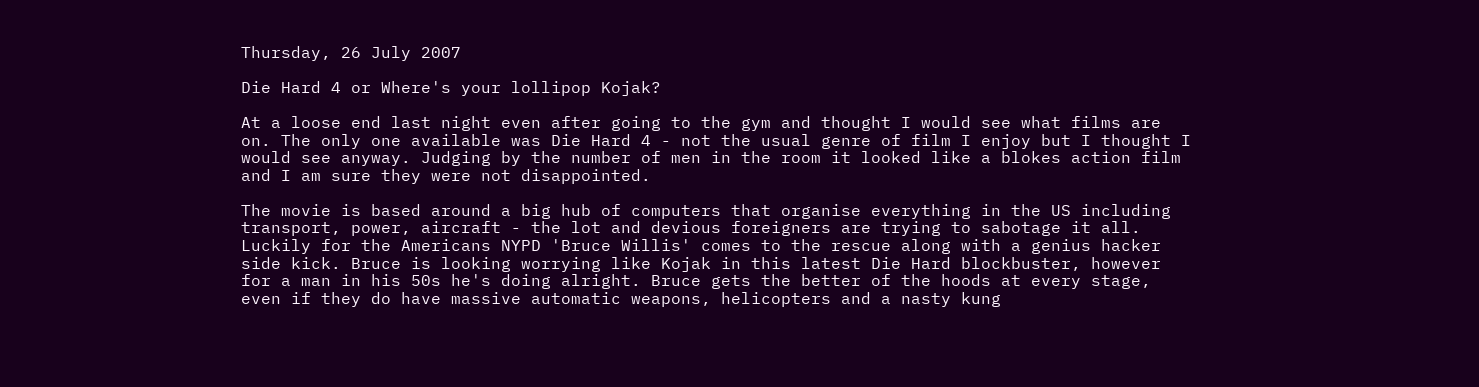Thursday, 26 July 2007

Die Hard 4 or Where's your lollipop Kojak?

At a loose end last night even after going to the gym and thought I would see what films are on. The only one available was Die Hard 4 - not the usual genre of film I enjoy but I thought I would see anyway. Judging by the number of men in the room it looked like a blokes action film and I am sure they were not disappointed.

The movie is based around a big hub of computers that organise everything in the US including transport, power, aircraft - the lot and devious foreigners are trying to sabotage it all. Luckily for the Americans NYPD 'Bruce Willis' comes to the rescue along with a genius hacker side kick. Bruce is looking worrying like Kojak in this latest Die Hard blockbuster, however for a man in his 50s he's doing alright. Bruce gets the better of the hoods at every stage, even if they do have massive automatic weapons, helicopters and a nasty kung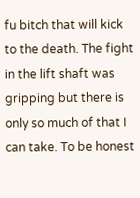fu bitch that will kick to the death. The fight in the lift shaft was gripping but there is only so much of that I can take. To be honest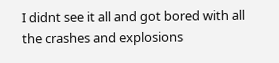I didnt see it all and got bored with all the crashes and explosions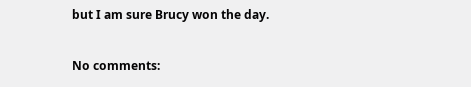but I am sure Brucy won the day.

No comments: